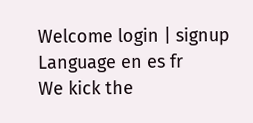Welcome login | signup
Language en es fr
We kick the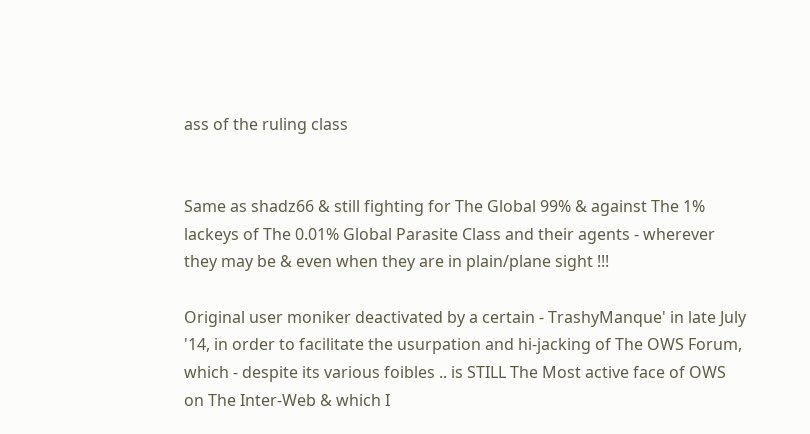ass of the ruling class


Same as shadz66 & still fighting for The Global 99% & against The 1% lackeys of The 0.01% Global Parasite Class and their agents - wherever they may be & even when they are in plain/plane sight !!!

Original user moniker deactivated by a certain - TrashyManque' in late July '14, in order to facilitate the usurpation and hi-jacking of The OWS Forum, which - despite its various foibles .. is STILL The Most active face of OWS on The Inter-Web & which I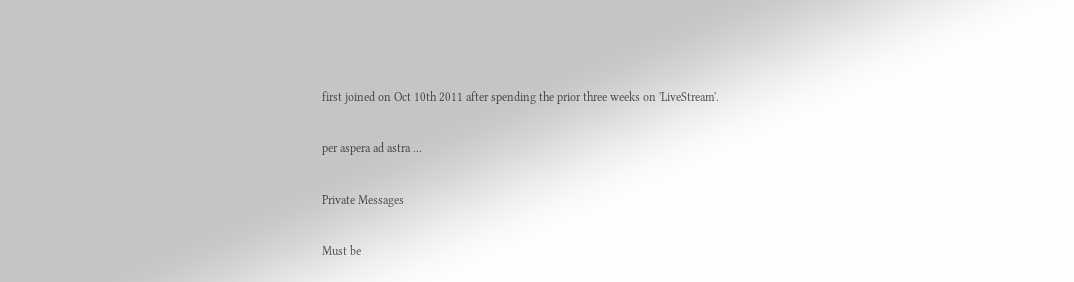first joined on Oct 10th 2011 after spending the prior three weeks on 'LiveStream'.

per aspera ad astra ...

Private Messages

Must be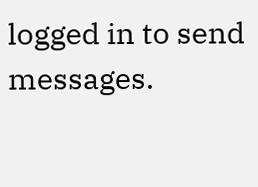logged in to send messages.